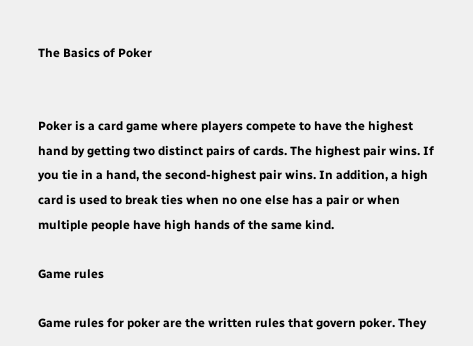The Basics of Poker


Poker is a card game where players compete to have the highest hand by getting two distinct pairs of cards. The highest pair wins. If you tie in a hand, the second-highest pair wins. In addition, a high card is used to break ties when no one else has a pair or when multiple people have high hands of the same kind.

Game rules

Game rules for poker are the written rules that govern poker. They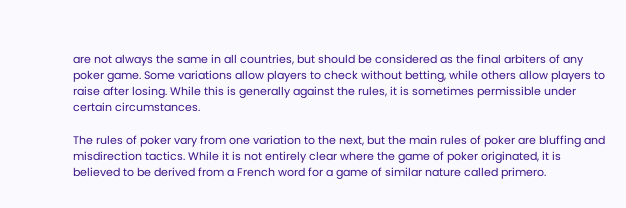are not always the same in all countries, but should be considered as the final arbiters of any poker game. Some variations allow players to check without betting, while others allow players to raise after losing. While this is generally against the rules, it is sometimes permissible under certain circumstances.

The rules of poker vary from one variation to the next, but the main rules of poker are bluffing and misdirection tactics. While it is not entirely clear where the game of poker originated, it is believed to be derived from a French word for a game of similar nature called primero.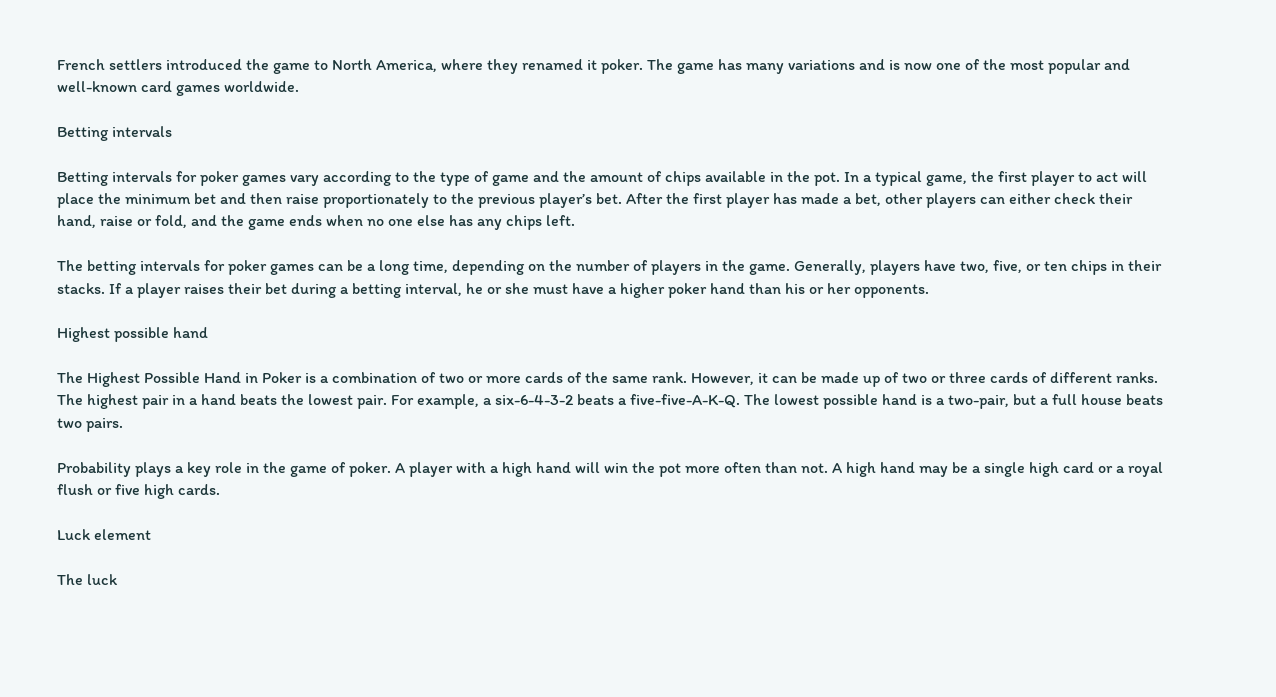French settlers introduced the game to North America, where they renamed it poker. The game has many variations and is now one of the most popular and well-known card games worldwide.

Betting intervals

Betting intervals for poker games vary according to the type of game and the amount of chips available in the pot. In a typical game, the first player to act will place the minimum bet and then raise proportionately to the previous player’s bet. After the first player has made a bet, other players can either check their hand, raise or fold, and the game ends when no one else has any chips left.

The betting intervals for poker games can be a long time, depending on the number of players in the game. Generally, players have two, five, or ten chips in their stacks. If a player raises their bet during a betting interval, he or she must have a higher poker hand than his or her opponents.

Highest possible hand

The Highest Possible Hand in Poker is a combination of two or more cards of the same rank. However, it can be made up of two or three cards of different ranks. The highest pair in a hand beats the lowest pair. For example, a six-6-4-3-2 beats a five-five-A-K-Q. The lowest possible hand is a two-pair, but a full house beats two pairs.

Probability plays a key role in the game of poker. A player with a high hand will win the pot more often than not. A high hand may be a single high card or a royal flush or five high cards.

Luck element

The luck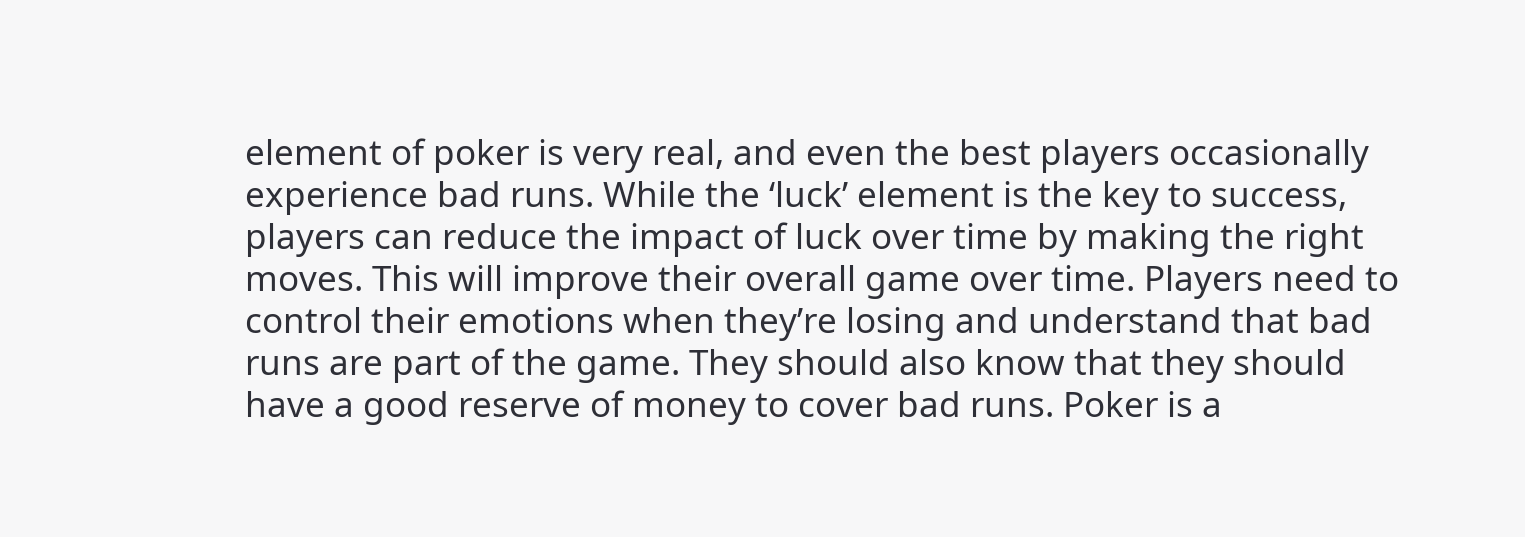element of poker is very real, and even the best players occasionally experience bad runs. While the ‘luck’ element is the key to success, players can reduce the impact of luck over time by making the right moves. This will improve their overall game over time. Players need to control their emotions when they’re losing and understand that bad runs are part of the game. They should also know that they should have a good reserve of money to cover bad runs. Poker is a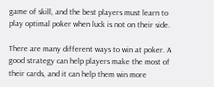game of skill, and the best players must learn to play optimal poker when luck is not on their side.

There are many different ways to win at poker. A good strategy can help players make the most of their cards, and it can help them win more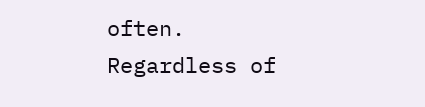often. Regardless of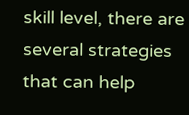skill level, there are several strategies that can help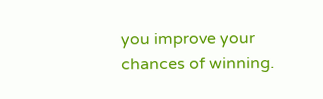you improve your chances of winning.